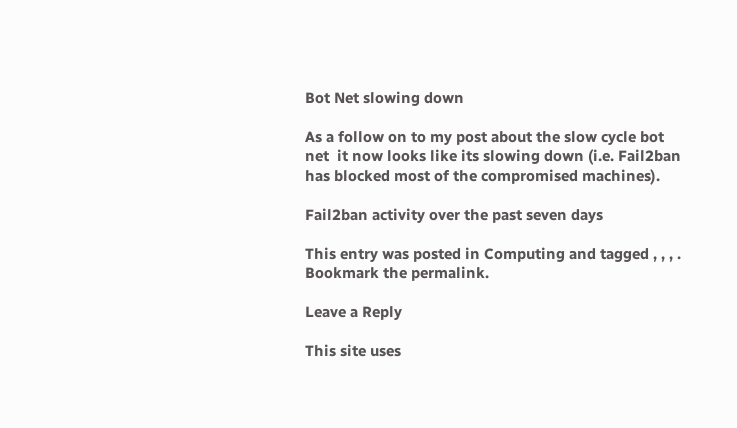Bot Net slowing down

As a follow on to my post about the slow cycle bot net  it now looks like its slowing down (i.e. Fail2ban has blocked most of the compromised machines).

Fail2ban activity over the past seven days

This entry was posted in Computing and tagged , , , . Bookmark the permalink.

Leave a Reply

This site uses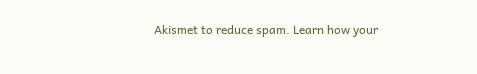Akismet to reduce spam. Learn how your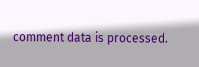comment data is processed.